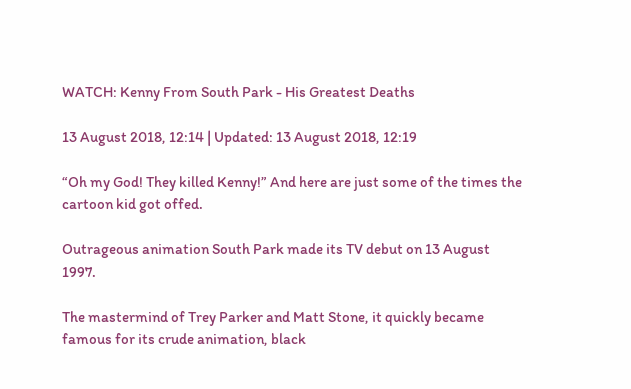WATCH: Kenny From South Park - His Greatest Deaths

13 August 2018, 12:14 | Updated: 13 August 2018, 12:19

“Oh my God! They killed Kenny!” And here are just some of the times the cartoon kid got offed.

Outrageous animation South Park made its TV debut on 13 August 1997.

The mastermind of Trey Parker and Matt Stone, it quickly became famous for its crude animation, black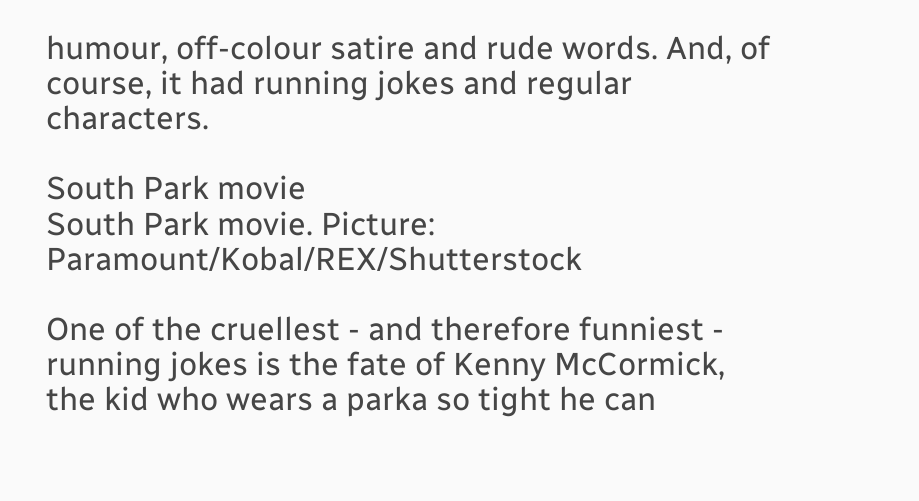humour, off-colour satire and rude words. And, of course, it had running jokes and regular characters.

South Park movie
South Park movie. Picture: Paramount/Kobal/REX/Shutterstock

One of the cruellest - and therefore funniest - running jokes is the fate of Kenny McCormick, the kid who wears a parka so tight he can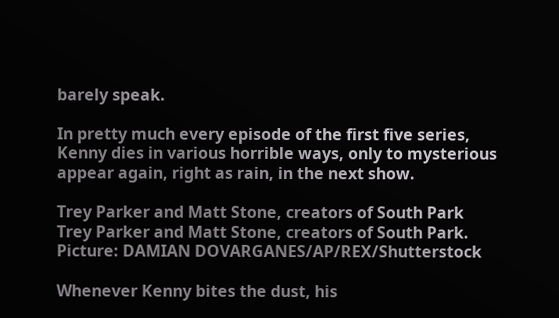barely speak.

In pretty much every episode of the first five series, Kenny dies in various horrible ways, only to mysterious appear again, right as rain, in the next show.

Trey Parker and Matt Stone, creators of South Park
Trey Parker and Matt Stone, creators of South Park. Picture: DAMIAN DOVARGANES/AP/REX/Shutterstock

Whenever Kenny bites the dust, his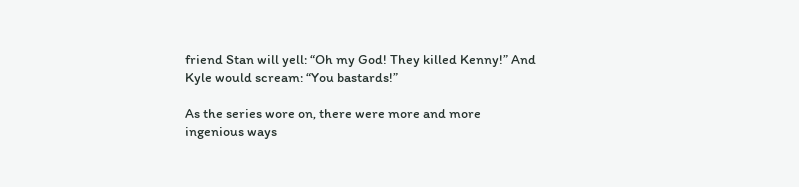friend Stan will yell: “Oh my God! They killed Kenny!” And Kyle would scream: “You bastards!”

As the series wore on, there were more and more ingenious ways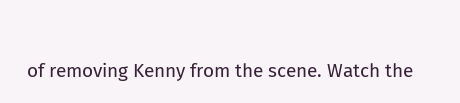of removing Kenny from the scene. Watch the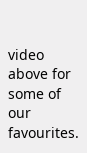video above for some of our favourites.